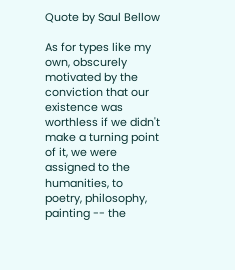Quote by Saul Bellow

As for types like my own, obscurely motivated by the conviction that our existence was worthless if we didn't make a turning point of it, we were assigned to the humanities, to poetry, philosophy, painting -- the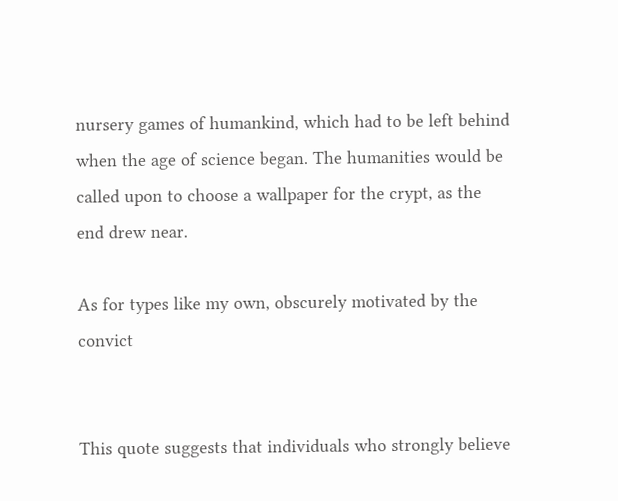nursery games of humankind, which had to be left behind when the age of science began. The humanities would be called upon to choose a wallpaper for the crypt, as the end drew near.

As for types like my own, obscurely motivated by the convict


This quote suggests that individuals who strongly believe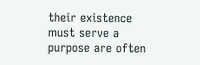their existence must serve a purpose are often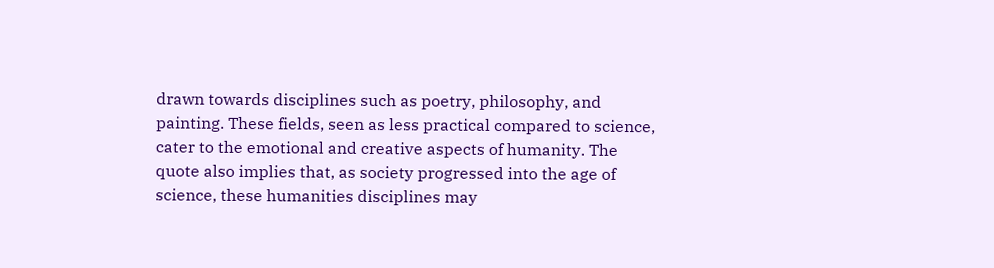drawn towards disciplines such as poetry, philosophy, and painting. These fields, seen as less practical compared to science, cater to the emotional and creative aspects of humanity. The quote also implies that, as society progressed into the age of science, these humanities disciplines may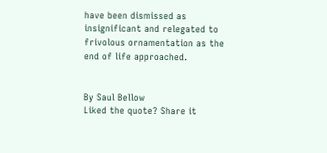have been dismissed as insignificant and relegated to frivolous ornamentation as the end of life approached.


By Saul Bellow
Liked the quote? Share it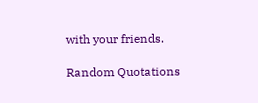with your friends.

Random Quotations